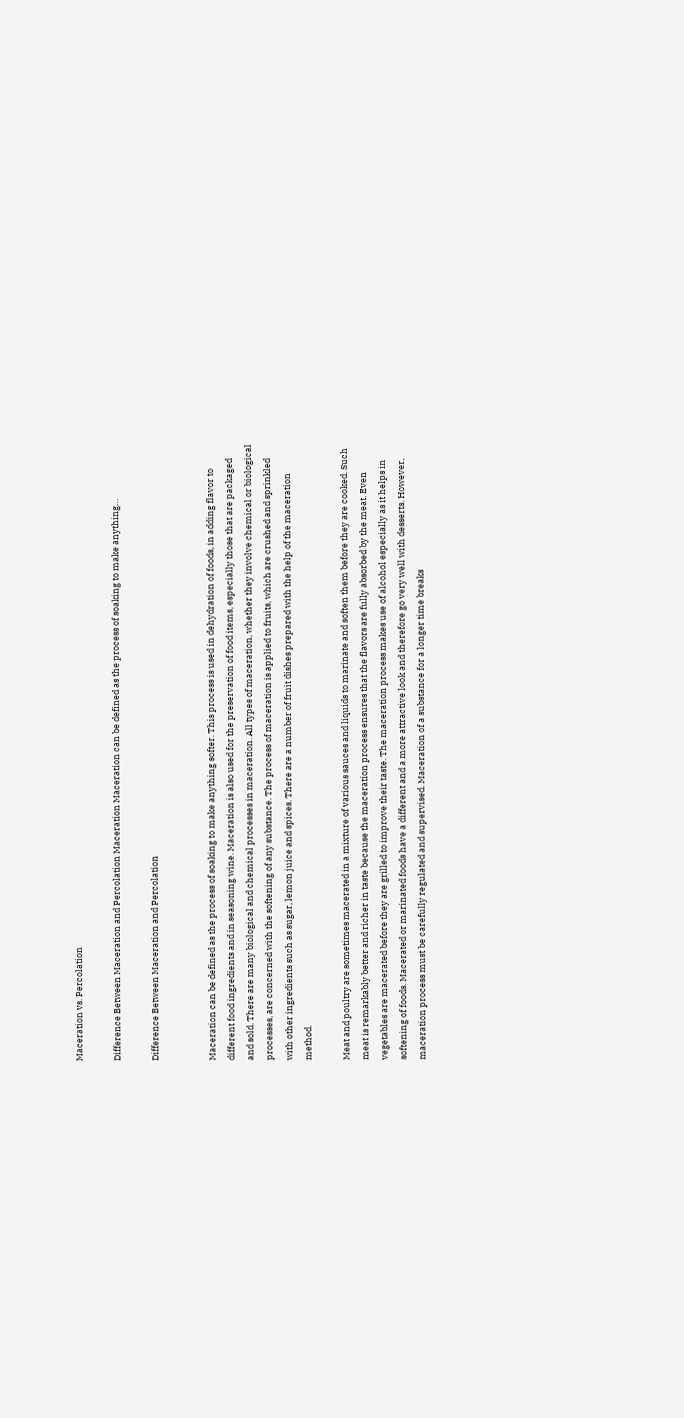Maceration vs. Percolation

Difference Between Maceration and Percolation Maceration Maceration can be defined as the process of soaking to make anything…

Difference Between Maceration and Percolation


Maceration can be defined as the process of soaking to make anything softer. This process is used in dehydration of foods, in adding flavor to different food ingredients and in seasoning wine. Maceration is also used for the preservation of food items, especially those that are packaged and sold. There are many biological and chemical processes in maceration. All types of maceration, whether they involve chemical or biological processes, are concerned with the softening of any substance. The process of maceration is applied to fruits, which are crushed and sprinkled with other ingredients such as sugar, lemon juice and spices. There are a number of fruit dishes prepared with the help of the maceration method.

Meat and poultry are sometimes macerated in a mixture of various sauces and liquids to marinate and soften them before they are cooked. Such meat is remarkably better and richer in taste because the maceration process ensures that the flavors are fully absorbed by the meat. Even vegetables are macerated before they are grilled to improve their taste. The maceration process makes use of alcohol especially as it helps in softening of foods. Macerated or marinated foods have a different and a more attractive look and therefore go very well with desserts. However, maceration process must be carefully regulated and supervised. Maceration of a substance for a longer time breaks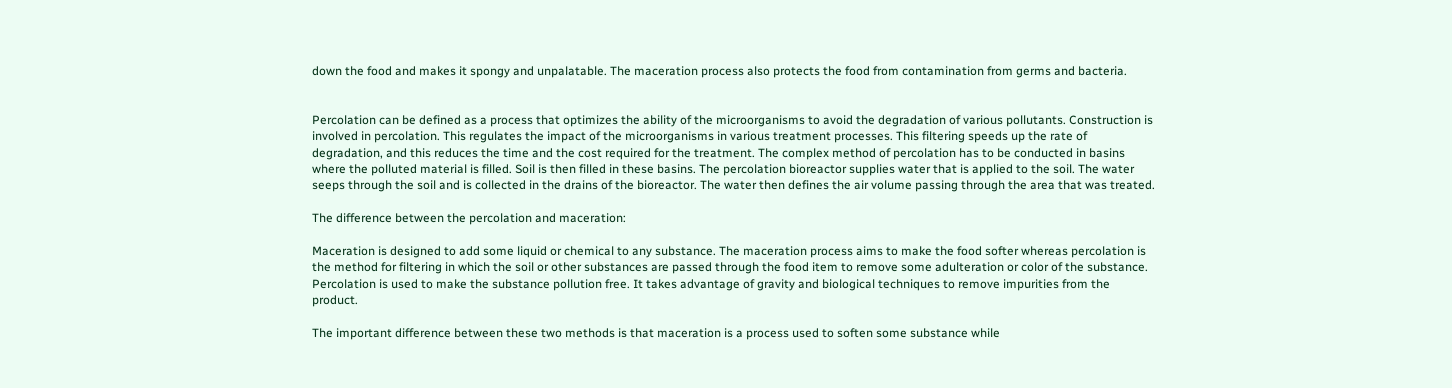down the food and makes it spongy and unpalatable. The maceration process also protects the food from contamination from germs and bacteria.


Percolation can be defined as a process that optimizes the ability of the microorganisms to avoid the degradation of various pollutants. Construction is involved in percolation. This regulates the impact of the microorganisms in various treatment processes. This filtering speeds up the rate of degradation, and this reduces the time and the cost required for the treatment. The complex method of percolation has to be conducted in basins where the polluted material is filled. Soil is then filled in these basins. The percolation bioreactor supplies water that is applied to the soil. The water seeps through the soil and is collected in the drains of the bioreactor. The water then defines the air volume passing through the area that was treated.

The difference between the percolation and maceration:

Maceration is designed to add some liquid or chemical to any substance. The maceration process aims to make the food softer whereas percolation is the method for filtering in which the soil or other substances are passed through the food item to remove some adulteration or color of the substance. Percolation is used to make the substance pollution free. It takes advantage of gravity and biological techniques to remove impurities from the product.

The important difference between these two methods is that maceration is a process used to soften some substance while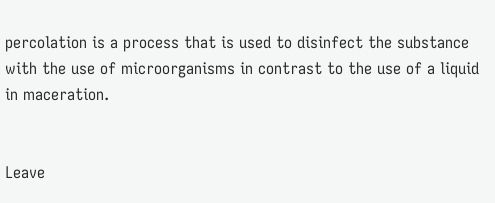percolation is a process that is used to disinfect the substance with the use of microorganisms in contrast to the use of a liquid in maceration.


Leave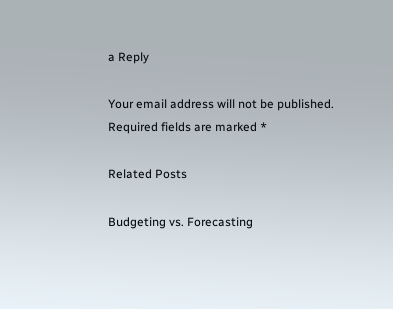a Reply

Your email address will not be published. Required fields are marked *

Related Posts

Budgeting vs. Forecasting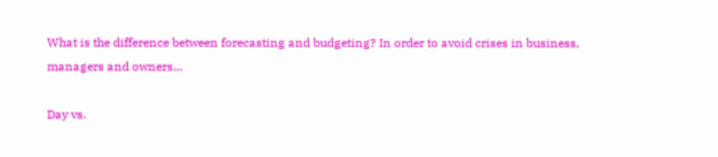What is the difference between forecasting and budgeting? In order to avoid crises in business, managers and owners…

Day vs.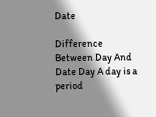Date

Difference Between Day And Date Day A day is a period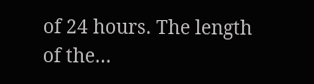of 24 hours. The length of the…